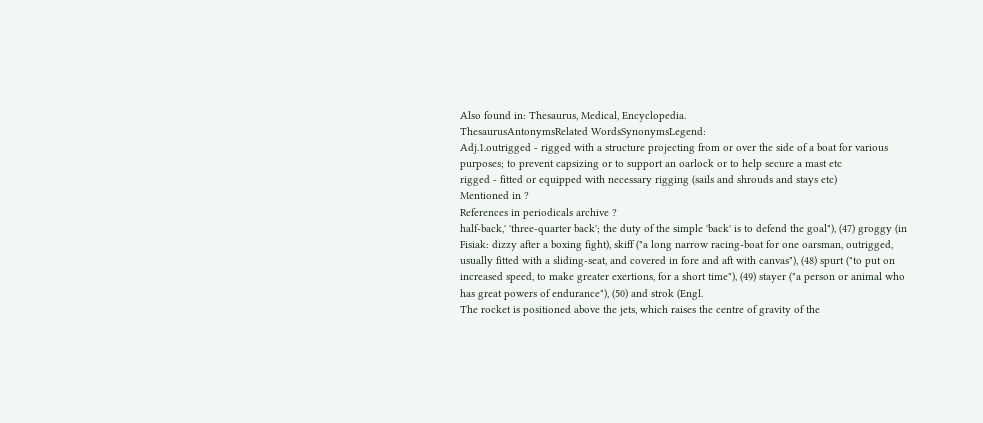Also found in: Thesaurus, Medical, Encyclopedia.
ThesaurusAntonymsRelated WordsSynonymsLegend:
Adj.1.outrigged - rigged with a structure projecting from or over the side of a boat for various purposes; to prevent capsizing or to support an oarlock or to help secure a mast etc
rigged - fitted or equipped with necessary rigging (sails and shrouds and stays etc)
Mentioned in ?
References in periodicals archive ?
half-back,' 'three-quarter back'; the duty of the simple 'back' is to defend the goal"), (47) groggy (in Fisiak: dizzy after a boxing fight), skiff ("a long narrow racing-boat for one oarsman, outrigged, usually fitted with a sliding-seat, and covered in fore and aft with canvas"), (48) spurt ("to put on increased speed, to make greater exertions, for a short time"), (49) stayer ("a person or animal who has great powers of endurance"), (50) and strok (Engl.
The rocket is positioned above the jets, which raises the centre of gravity of the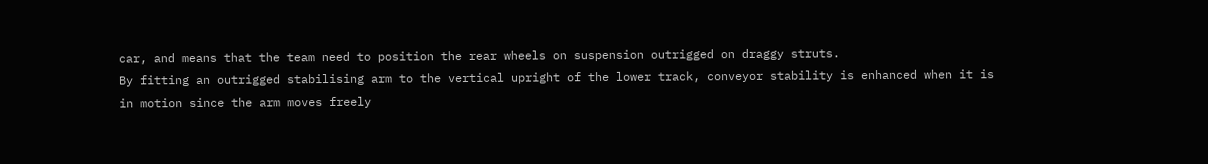car, and means that the team need to position the rear wheels on suspension outrigged on draggy struts.
By fitting an outrigged stabilising arm to the vertical upright of the lower track, conveyor stability is enhanced when it is in motion since the arm moves freely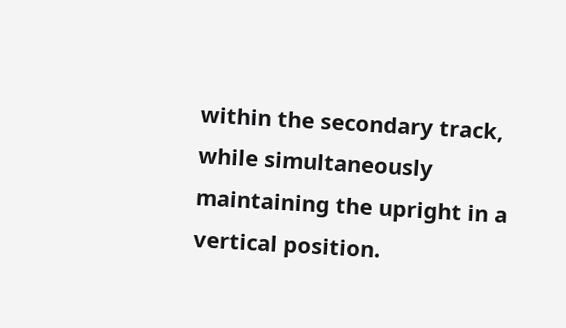within the secondary track, while simultaneously maintaining the upright in a vertical position.